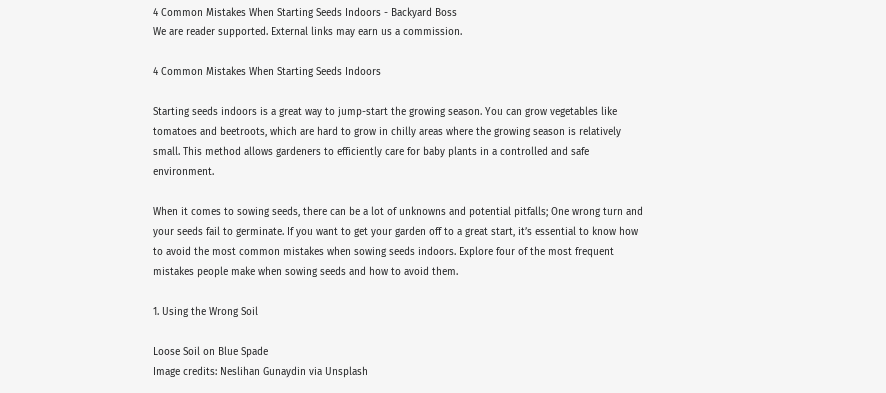4 Common Mistakes When Starting Seeds Indoors - Backyard Boss
We are reader supported. External links may earn us a commission.

4 Common Mistakes When Starting Seeds Indoors

Starting seeds indoors is a great way to jump-start the growing season. You can grow vegetables like tomatoes and beetroots, which are hard to grow in chilly areas where the growing season is relatively small. This method allows gardeners to efficiently care for baby plants in a controlled and safe environment.

When it comes to sowing seeds, there can be a lot of unknowns and potential pitfalls; One wrong turn and your seeds fail to germinate. If you want to get your garden off to a great start, it’s essential to know how to avoid the most common mistakes when sowing seeds indoors. Explore four of the most frequent mistakes people make when sowing seeds and how to avoid them.

1. Using the Wrong Soil

Loose Soil on Blue Spade
Image credits: Neslihan Gunaydin via Unsplash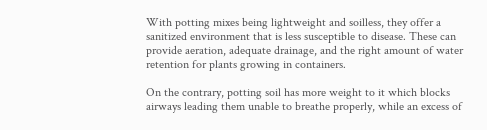With potting mixes being lightweight and soilless, they offer a sanitized environment that is less susceptible to disease. These can provide aeration, adequate drainage, and the right amount of water retention for plants growing in containers.

On the contrary, potting soil has more weight to it which blocks airways leading them unable to breathe properly, while an excess of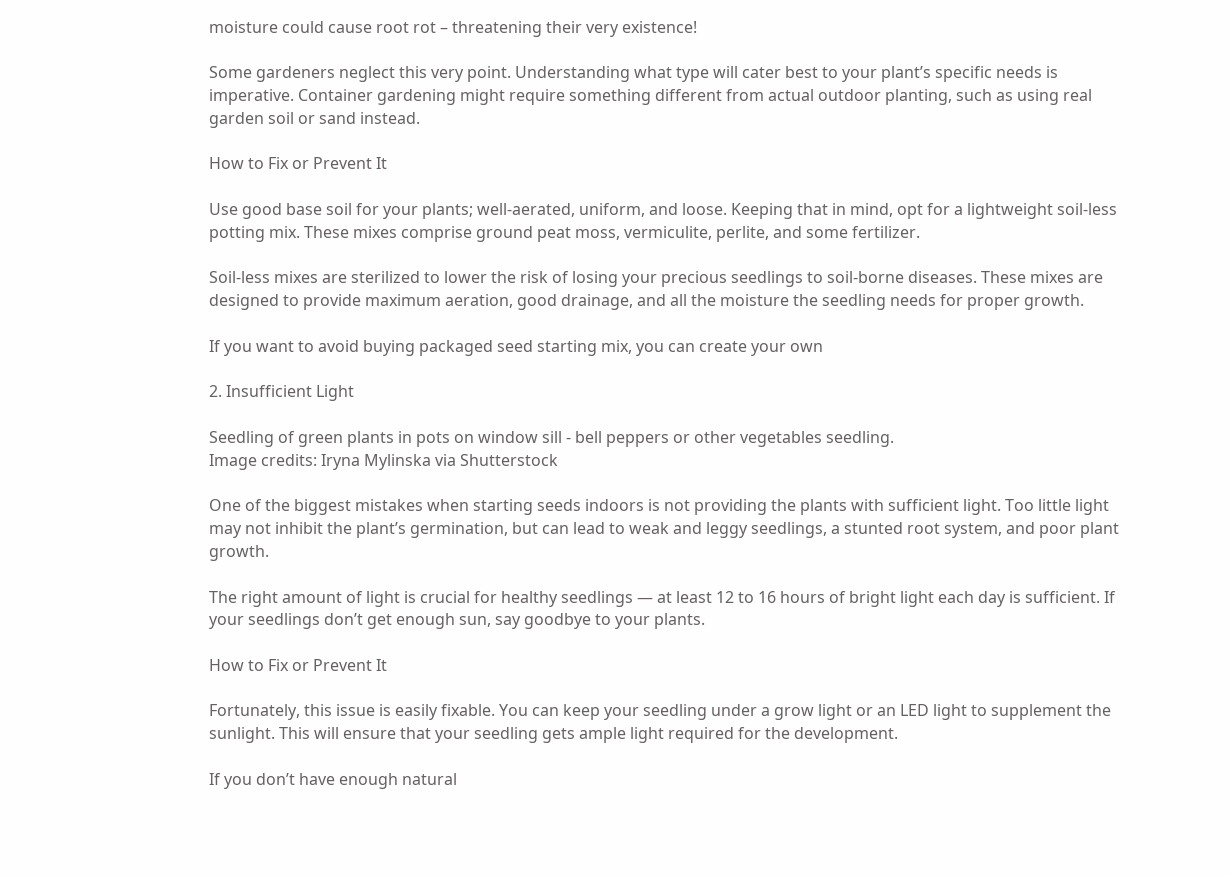moisture could cause root rot – threatening their very existence!

Some gardeners neglect this very point. Understanding what type will cater best to your plant’s specific needs is imperative. Container gardening might require something different from actual outdoor planting, such as using real garden soil or sand instead.

How to Fix or Prevent It

Use good base soil for your plants; well-aerated, uniform, and loose. Keeping that in mind, opt for a lightweight soil-less potting mix. These mixes comprise ground peat moss, vermiculite, perlite, and some fertilizer.

Soil-less mixes are sterilized to lower the risk of losing your precious seedlings to soil-borne diseases. These mixes are designed to provide maximum aeration, good drainage, and all the moisture the seedling needs for proper growth.

If you want to avoid buying packaged seed starting mix, you can create your own

2. Insufficient Light

Seedling of green plants in pots on window sill - bell peppers or other vegetables seedling.
Image credits: Iryna Mylinska via Shutterstock

One of the biggest mistakes when starting seeds indoors is not providing the plants with sufficient light. Too little light may not inhibit the plant’s germination, but can lead to weak and leggy seedlings, a stunted root system, and poor plant growth.

The right amount of light is crucial for healthy seedlings — at least 12 to 16 hours of bright light each day is sufficient. If your seedlings don’t get enough sun, say goodbye to your plants.

How to Fix or Prevent It

Fortunately, this issue is easily fixable. You can keep your seedling under a grow light or an LED light to supplement the sunlight. This will ensure that your seedling gets ample light required for the development.

If you don’t have enough natural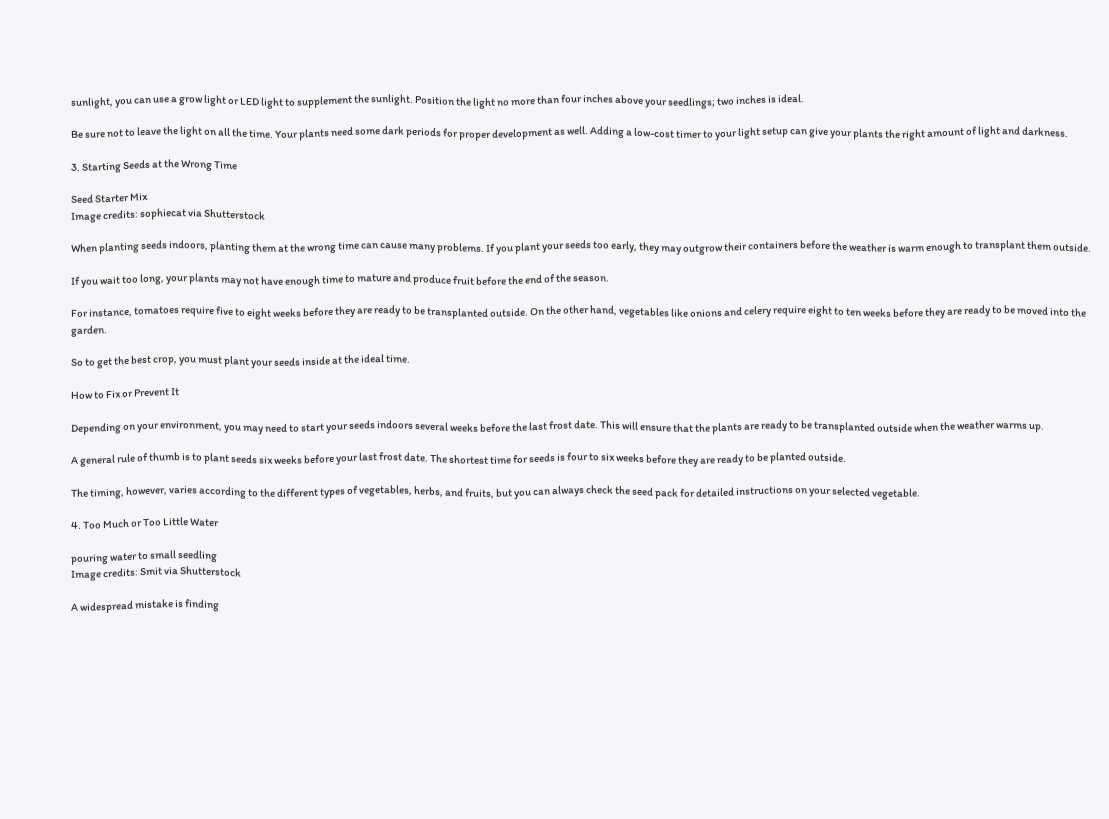sunlight, you can use a grow light or LED light to supplement the sunlight. Position the light no more than four inches above your seedlings; two inches is ideal.

Be sure not to leave the light on all the time. Your plants need some dark periods for proper development as well. Adding a low-cost timer to your light setup can give your plants the right amount of light and darkness.

3. Starting Seeds at the Wrong Time

Seed Starter Mix
Image credits: sophiecat via Shutterstock

When planting seeds indoors, planting them at the wrong time can cause many problems. If you plant your seeds too early, they may outgrow their containers before the weather is warm enough to transplant them outside.

If you wait too long, your plants may not have enough time to mature and produce fruit before the end of the season.

For instance, tomatoes require five to eight weeks before they are ready to be transplanted outside. On the other hand, vegetables like onions and celery require eight to ten weeks before they are ready to be moved into the garden.

So to get the best crop, you must plant your seeds inside at the ideal time.

How to Fix or Prevent It

Depending on your environment, you may need to start your seeds indoors several weeks before the last frost date. This will ensure that the plants are ready to be transplanted outside when the weather warms up.

A general rule of thumb is to plant seeds six weeks before your last frost date. The shortest time for seeds is four to six weeks before they are ready to be planted outside.

The timing, however, varies according to the different types of vegetables, herbs, and fruits, but you can always check the seed pack for detailed instructions on your selected vegetable.

4. Too Much or Too Little Water

pouring water to small seedling
Image credits: Smit via Shutterstock

A widespread mistake is finding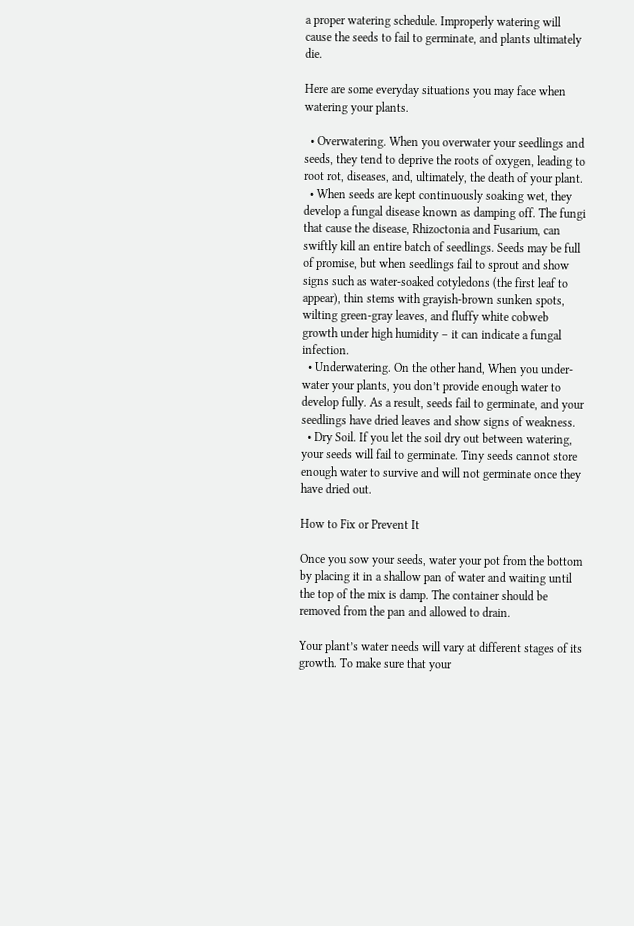a proper watering schedule. Improperly watering will cause the seeds to fail to germinate, and plants ultimately die.

Here are some everyday situations you may face when watering your plants.

  • Overwatering. When you overwater your seedlings and seeds, they tend to deprive the roots of oxygen, leading to root rot, diseases, and, ultimately, the death of your plant.
  • When seeds are kept continuously soaking wet, they develop a fungal disease known as damping off. The fungi that cause the disease, Rhizoctonia and Fusarium, can swiftly kill an entire batch of seedlings. Seeds may be full of promise, but when seedlings fail to sprout and show signs such as water-soaked cotyledons (the first leaf to appear), thin stems with grayish-brown sunken spots, wilting green-gray leaves, and fluffy white cobweb growth under high humidity – it can indicate a fungal infection.
  • Underwatering. On the other hand, When you under-water your plants, you don’t provide enough water to develop fully. As a result, seeds fail to germinate, and your seedlings have dried leaves and show signs of weakness.
  • Dry Soil. If you let the soil dry out between watering, your seeds will fail to germinate. Tiny seeds cannot store enough water to survive and will not germinate once they have dried out.

How to Fix or Prevent It

Once you sow your seeds, water your pot from the bottom by placing it in a shallow pan of water and waiting until the top of the mix is damp. The container should be removed from the pan and allowed to drain.

Your plant’s water needs will vary at different stages of its growth. To make sure that your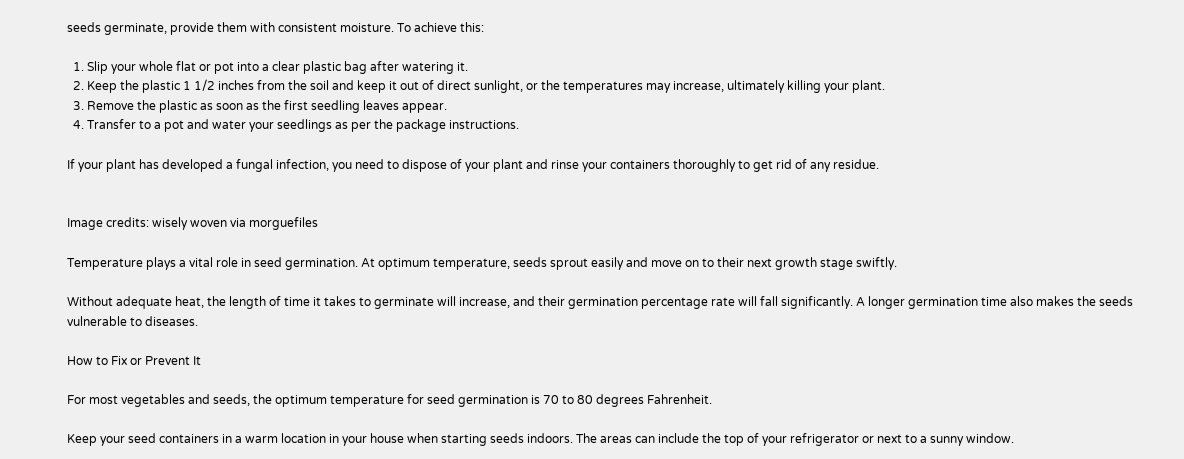seeds germinate, provide them with consistent moisture. To achieve this:

  1. Slip your whole flat or pot into a clear plastic bag after watering it.
  2. Keep the plastic 1 1/2 inches from the soil and keep it out of direct sunlight, or the temperatures may increase, ultimately killing your plant.
  3. Remove the plastic as soon as the first seedling leaves appear.
  4. Transfer to a pot and water your seedlings as per the package instructions.

If your plant has developed a fungal infection, you need to dispose of your plant and rinse your containers thoroughly to get rid of any residue.


Image credits: wisely woven via morguefiles

Temperature plays a vital role in seed germination. At optimum temperature, seeds sprout easily and move on to their next growth stage swiftly.

Without adequate heat, the length of time it takes to germinate will increase, and their germination percentage rate will fall significantly. A longer germination time also makes the seeds vulnerable to diseases.

How to Fix or Prevent It

For most vegetables and seeds, the optimum temperature for seed germination is 70 to 80 degrees Fahrenheit.

Keep your seed containers in a warm location in your house when starting seeds indoors. The areas can include the top of your refrigerator or next to a sunny window.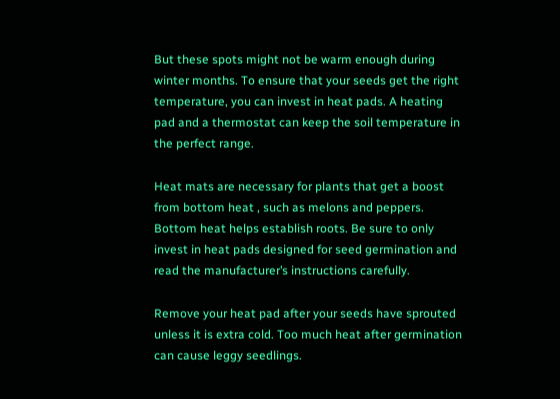But these spots might not be warm enough during winter months. To ensure that your seeds get the right temperature, you can invest in heat pads. A heating pad and a thermostat can keep the soil temperature in the perfect range.

Heat mats are necessary for plants that get a boost from bottom heat , such as melons and peppers. Bottom heat helps establish roots. Be sure to only invest in heat pads designed for seed germination and read the manufacturer’s instructions carefully.

Remove your heat pad after your seeds have sprouted unless it is extra cold. Too much heat after germination can cause leggy seedlings.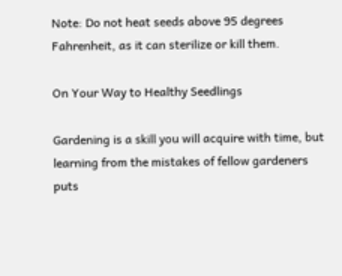Note: Do not heat seeds above 95 degrees Fahrenheit, as it can sterilize or kill them.

On Your Way to Healthy Seedlings

Gardening is a skill you will acquire with time, but learning from the mistakes of fellow gardeners puts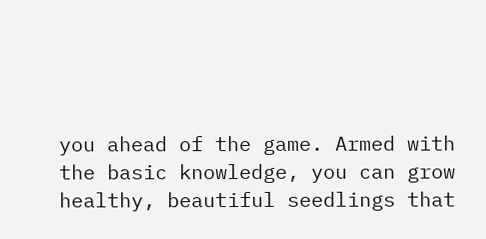you ahead of the game. Armed with the basic knowledge, you can grow healthy, beautiful seedlings that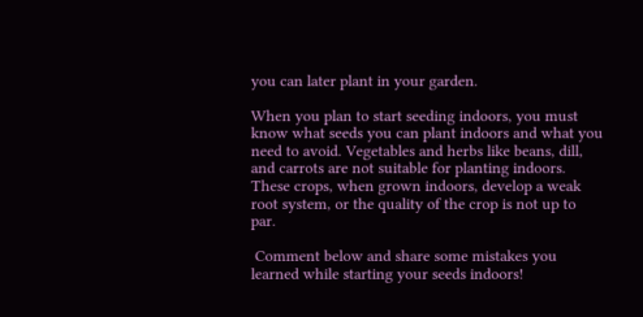you can later plant in your garden.

When you plan to start seeding indoors, you must know what seeds you can plant indoors and what you need to avoid. Vegetables and herbs like beans, dill, and carrots are not suitable for planting indoors. These crops, when grown indoors, develop a weak root system, or the quality of the crop is not up to par.

 Comment below and share some mistakes you learned while starting your seeds indoors!